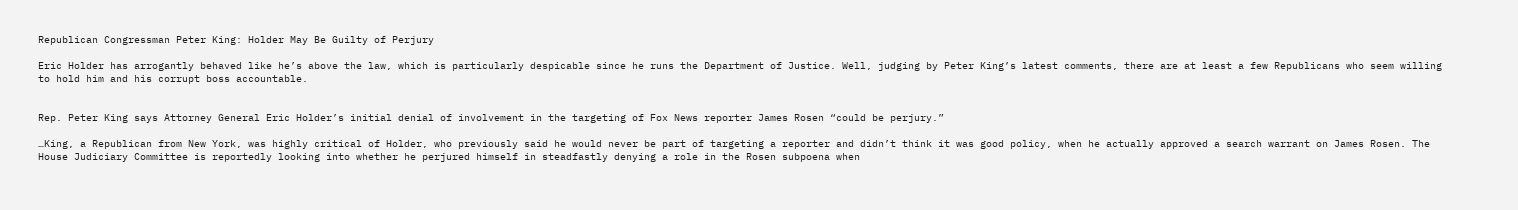Republican Congressman Peter King: Holder May Be Guilty of Perjury

Eric Holder has arrogantly behaved like he’s above the law, which is particularly despicable since he runs the Department of Justice. Well, judging by Peter King’s latest comments, there are at least a few Republicans who seem willing to hold him and his corrupt boss accountable.


Rep. Peter King says Attorney General Eric Holder’s initial denial of involvement in the targeting of Fox News reporter James Rosen “could be perjury.”

…King, a Republican from New York, was highly critical of Holder, who previously said he would never be part of targeting a reporter and didn’t think it was good policy, when he actually approved a search warrant on James Rosen. The House Judiciary Committee is reportedly looking into whether he perjured himself in steadfastly denying a role in the Rosen subpoena when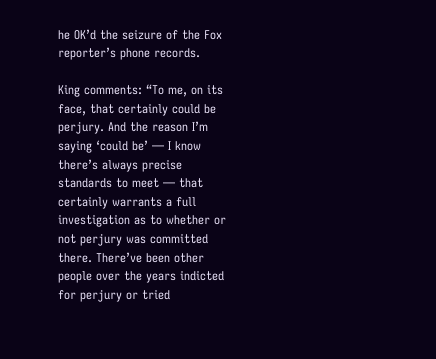he OK’d the seizure of the Fox reporter’s phone records.

King comments: “To me, on its face, that certainly could be perjury. And the reason I’m saying ‘could be’ — I know there’s always precise standards to meet — that certainly warrants a full investigation as to whether or not perjury was committed there. There’ve been other people over the years indicted for perjury or tried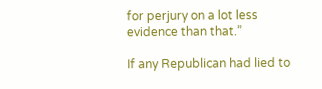for perjury on a lot less evidence than that.”

If any Republican had lied to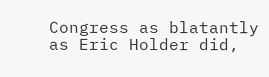Congress as blatantly as Eric Holder did,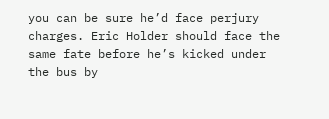you can be sure he’d face perjury charges. Eric Holder should face the same fate before he’s kicked under the bus by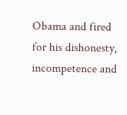Obama and fired for his dishonesty, incompetence and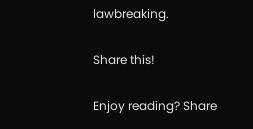lawbreaking.

Share this!

Enjoy reading? Share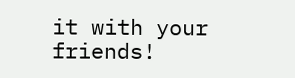it with your friends!